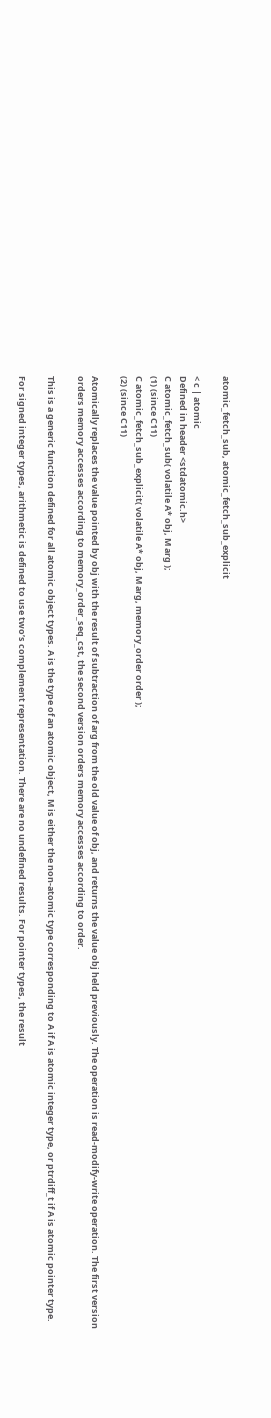atomic_fetch_sub, atomic_fetch_sub_explicit

< c | atomic
Defined in header <stdatomic.h>
C atomic_fetch_sub( volatile A* obj, M arg );
(1) (since C11)
C atomic_fetch_sub_explicit( volatile A* obj, M arg, memory_order order );
(2) (since C11)

Atomically replaces the value pointed by obj with the result of subtraction of arg from the old value of obj, and returns the value obj held previously. The operation is read-modify-write operation. The first version orders memory accesses according to memory_order_seq_cst, the second version orders memory accesses according to order.

This is a generic function defined for all atomic object types. A is the type of an atomic object, M is either the non-atomic type corresponding to A if A is atomic integer type, or ptrdiff_t if A is atomic pointer type.

For signed integer types, arithmetic is defined to use two’s complement representation. There are no undefined results. For pointer types, the result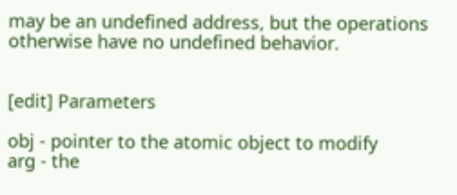may be an undefined address, but the operations otherwise have no undefined behavior.


[edit] Parameters

obj - pointer to the atomic object to modify
arg - the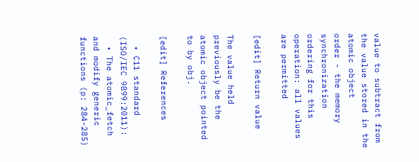value to subtract from the value stored in the atomic object
order - the memory synchronization ordering for this operation: all values are permitted

[edit] Return value

The value held previously be the atomic object pointed to by obj.

[edit] References

  • C11 standard (ISO/IEC 9899:2011):
  • The atomic_fetch and modify generic functions (p: 284-285)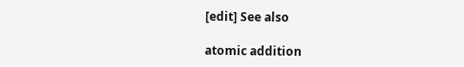[edit] See also

atomic addition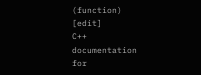(function) [edit]
C++ documentation for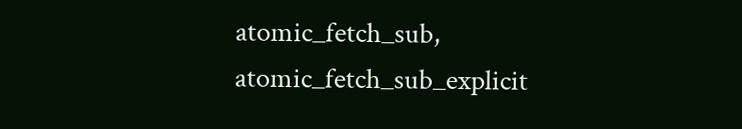atomic_fetch_sub, atomic_fetch_sub_explicit